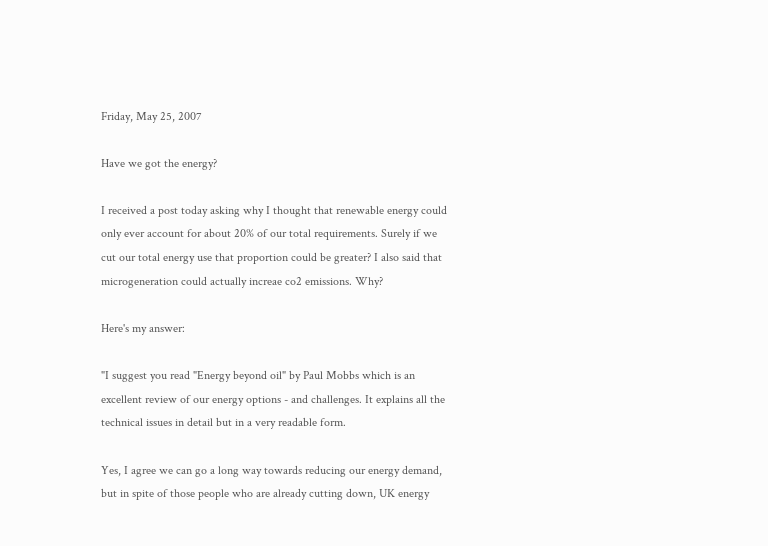Friday, May 25, 2007

Have we got the energy?

I received a post today asking why I thought that renewable energy could only ever account for about 20% of our total requirements. Surely if we cut our total energy use that proportion could be greater? I also said that microgeneration could actually increae co2 emissions. Why?

Here's my answer:

"I suggest you read "Energy beyond oil" by Paul Mobbs which is an excellent review of our energy options - and challenges. It explains all the technical issues in detail but in a very readable form.

Yes, I agree we can go a long way towards reducing our energy demand, but in spite of those people who are already cutting down, UK energy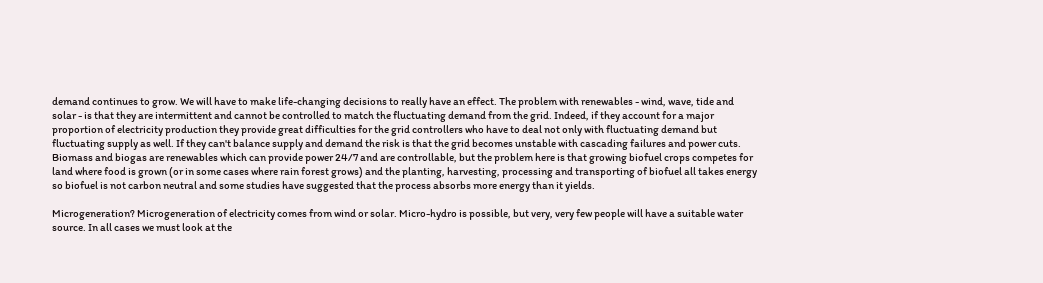demand continues to grow. We will have to make life-changing decisions to really have an effect. The problem with renewables - wind, wave, tide and solar - is that they are intermittent and cannot be controlled to match the fluctuating demand from the grid. Indeed, if they account for a major proportion of electricity production they provide great difficulties for the grid controllers who have to deal not only with fluctuating demand but fluctuating supply as well. If they can't balance supply and demand the risk is that the grid becomes unstable with cascading failures and power cuts. Biomass and biogas are renewables which can provide power 24/7 and are controllable, but the problem here is that growing biofuel crops competes for land where food is grown (or in some cases where rain forest grows) and the planting, harvesting, processing and transporting of biofuel all takes energy so biofuel is not carbon neutral and some studies have suggested that the process absorbs more energy than it yields.

Microgeneration? Microgeneration of electricity comes from wind or solar. Micro-hydro is possible, but very, very few people will have a suitable water source. In all cases we must look at the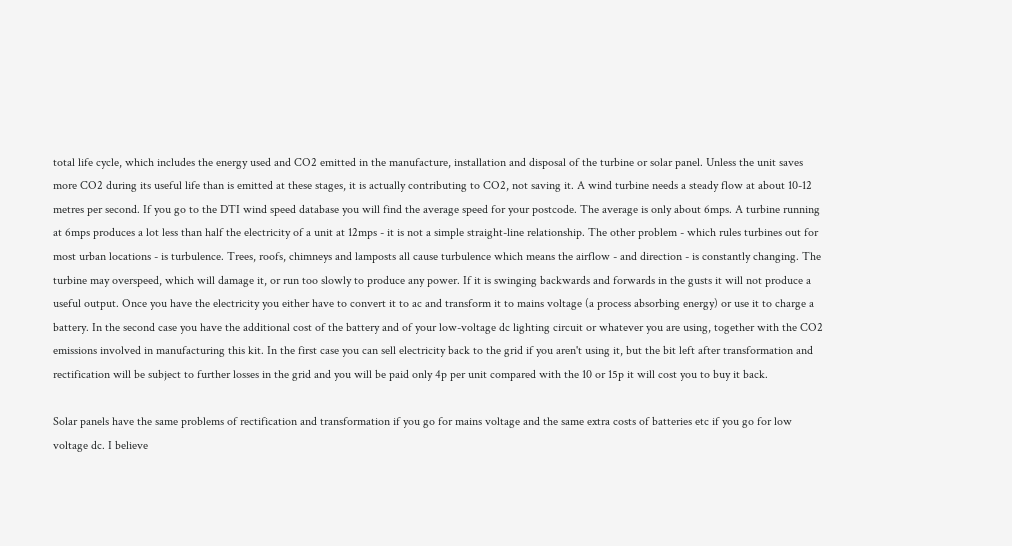total life cycle, which includes the energy used and CO2 emitted in the manufacture, installation and disposal of the turbine or solar panel. Unless the unit saves more CO2 during its useful life than is emitted at these stages, it is actually contributing to CO2, not saving it. A wind turbine needs a steady flow at about 10-12 metres per second. If you go to the DTI wind speed database you will find the average speed for your postcode. The average is only about 6mps. A turbine running at 6mps produces a lot less than half the electricity of a unit at 12mps - it is not a simple straight-line relationship. The other problem - which rules turbines out for most urban locations - is turbulence. Trees, roofs, chimneys and lamposts all cause turbulence which means the airflow - and direction - is constantly changing. The turbine may overspeed, which will damage it, or run too slowly to produce any power. If it is swinging backwards and forwards in the gusts it will not produce a useful output. Once you have the electricity you either have to convert it to ac and transform it to mains voltage (a process absorbing energy) or use it to charge a battery. In the second case you have the additional cost of the battery and of your low-voltage dc lighting circuit or whatever you are using, together with the CO2 emissions involved in manufacturing this kit. In the first case you can sell electricity back to the grid if you aren't using it, but the bit left after transformation and rectification will be subject to further losses in the grid and you will be paid only 4p per unit compared with the 10 or 15p it will cost you to buy it back.

Solar panels have the same problems of rectification and transformation if you go for mains voltage and the same extra costs of batteries etc if you go for low voltage dc. I believe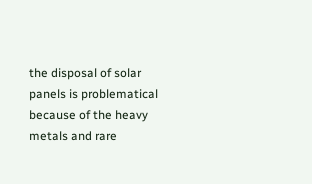the disposal of solar panels is problematical because of the heavy metals and rare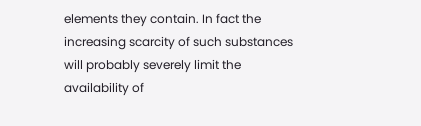elements they contain. In fact the increasing scarcity of such substances will probably severely limit the availability of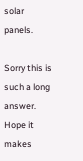solar panels.

Sorry this is such a long answer. Hope it makes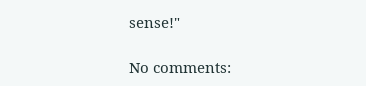sense!"

No comments: